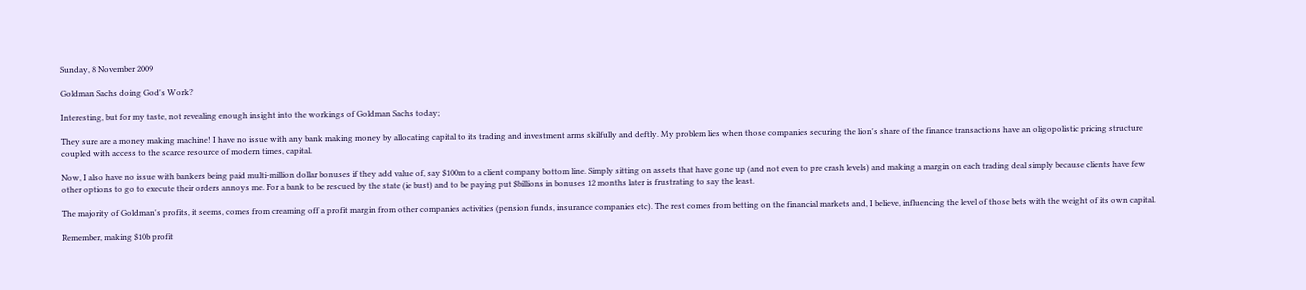Sunday, 8 November 2009

Goldman Sachs doing God's Work?

Interesting, but for my taste, not revealing enough insight into the workings of Goldman Sachs today;

They sure are a money making machine! I have no issue with any bank making money by allocating capital to its trading and investment arms skilfully and deftly. My problem lies when those companies securing the lion's share of the finance transactions have an oligopolistic pricing structure coupled with access to the scarce resource of modern times, capital.

Now, I also have no issue with bankers being paid multi-million dollar bonuses if they add value of, say $100m to a client company bottom line. Simply sitting on assets that have gone up (and not even to pre crash levels) and making a margin on each trading deal simply because clients have few other options to go to execute their orders annoys me. For a bank to be rescued by the state (ie bust) and to be paying put $billions in bonuses 12 months later is frustrating to say the least.

The majority of Goldman's profits, it seems, comes from creaming off a profit margin from other companies activities (pension funds, insurance companies etc). The rest comes from betting on the financial markets and, I believe, influencing the level of those bets with the weight of its own capital.

Remember, making $10b profit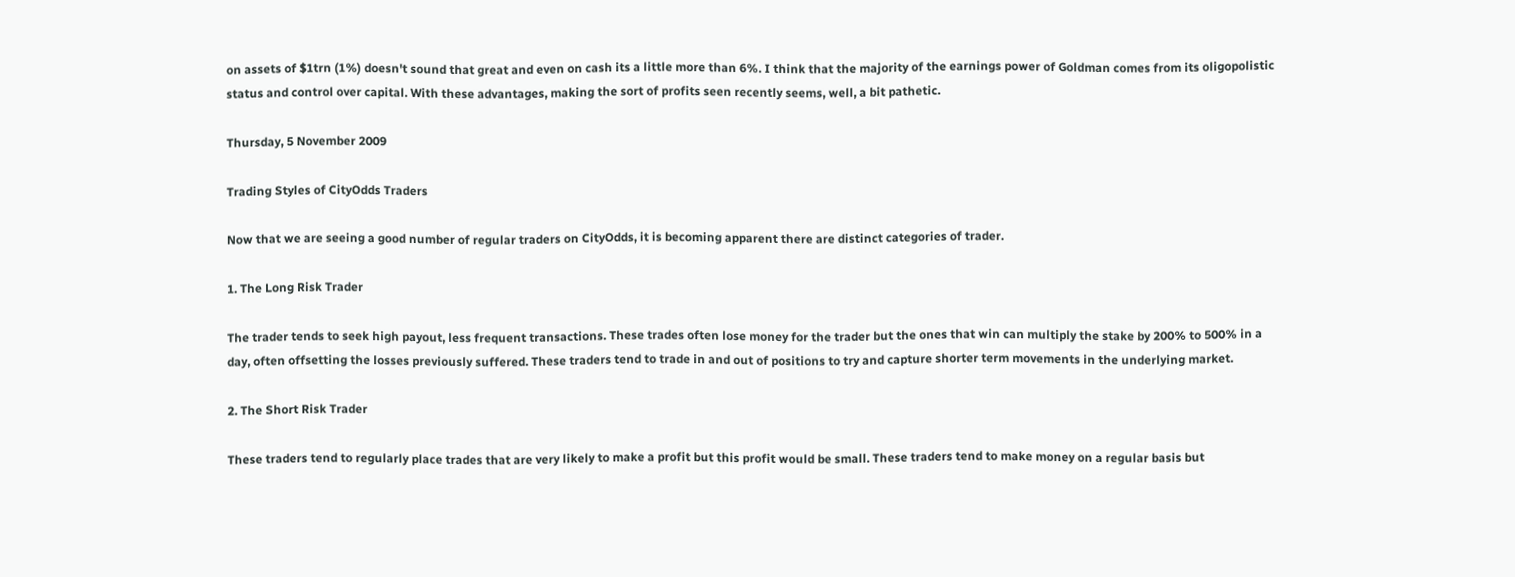on assets of $1trn (1%) doesn't sound that great and even on cash its a little more than 6%. I think that the majority of the earnings power of Goldman comes from its oligopolistic status and control over capital. With these advantages, making the sort of profits seen recently seems, well, a bit pathetic.

Thursday, 5 November 2009

Trading Styles of CityOdds Traders

Now that we are seeing a good number of regular traders on CityOdds, it is becoming apparent there are distinct categories of trader.

1. The Long Risk Trader

The trader tends to seek high payout, less frequent transactions. These trades often lose money for the trader but the ones that win can multiply the stake by 200% to 500% in a day, often offsetting the losses previously suffered. These traders tend to trade in and out of positions to try and capture shorter term movements in the underlying market.

2. The Short Risk Trader

These traders tend to regularly place trades that are very likely to make a profit but this profit would be small. These traders tend to make money on a regular basis but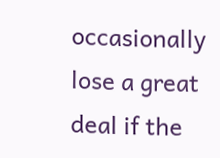occasionally lose a great deal if the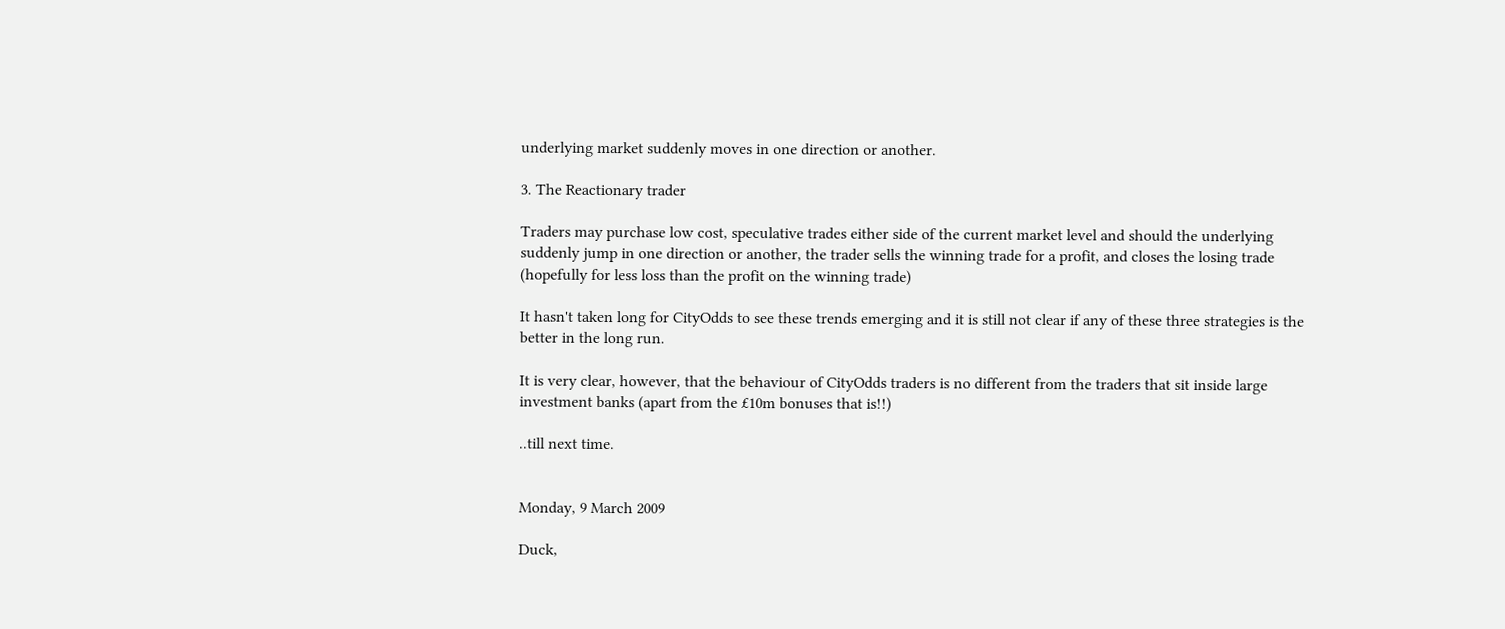underlying market suddenly moves in one direction or another.

3. The Reactionary trader

Traders may purchase low cost, speculative trades either side of the current market level and should the underlying suddenly jump in one direction or another, the trader sells the winning trade for a profit, and closes the losing trade (hopefully for less loss than the profit on the winning trade)

It hasn't taken long for CityOdds to see these trends emerging and it is still not clear if any of these three strategies is the better in the long run.

It is very clear, however, that the behaviour of CityOdds traders is no different from the traders that sit inside large investment banks (apart from the £10m bonuses that is!!)

..till next time.


Monday, 9 March 2009

Duck,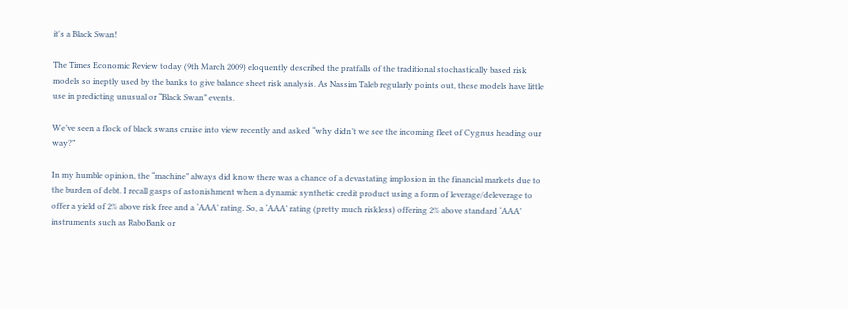it's a Black Swan!

The Times Economic Review today (9th March 2009) eloquently described the pratfalls of the traditional stochastically based risk models so ineptly used by the banks to give balance sheet risk analysis. As Nassim Taleb regularly points out, these models have little use in predicting unusual or “Black Swan” events.

We’ve seen a flock of black swans cruise into view recently and asked “why didn’t we see the incoming fleet of Cygnus heading our way?”

In my humble opinion, the “machine” always did know there was a chance of a devastating implosion in the financial markets due to the burden of debt. I recall gasps of astonishment when a dynamic synthetic credit product using a form of leverage/deleverage to offer a yield of 2% above risk free and a ‘AAA’ rating. So, a ‘AAA’ rating (pretty much riskless) offering 2% above standard ‘AAA’ instruments such as RaboBank or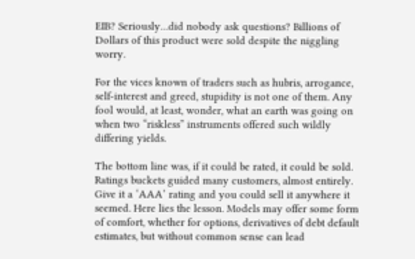EIB? Seriously…did nobody ask questions? Billions of Dollars of this product were sold despite the niggling worry.

For the vices known of traders such as hubris, arrogance, self-interest and greed, stupidity is not one of them. Any fool would, at least, wonder, what an earth was going on when two “riskless” instruments offered such wildly differing yields.

The bottom line was, if it could be rated, it could be sold. Ratings buckets guided many customers, almost entirely. Give it a ‘AAA’ rating and you could sell it anywhere it seemed. Here lies the lesson. Models may offer some form of comfort, whether for options, derivatives of debt default estimates, but without common sense can lead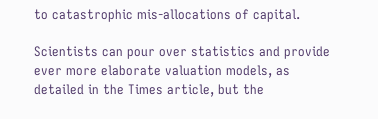to catastrophic mis-allocations of capital.

Scientists can pour over statistics and provide ever more elaborate valuation models, as detailed in the Times article, but the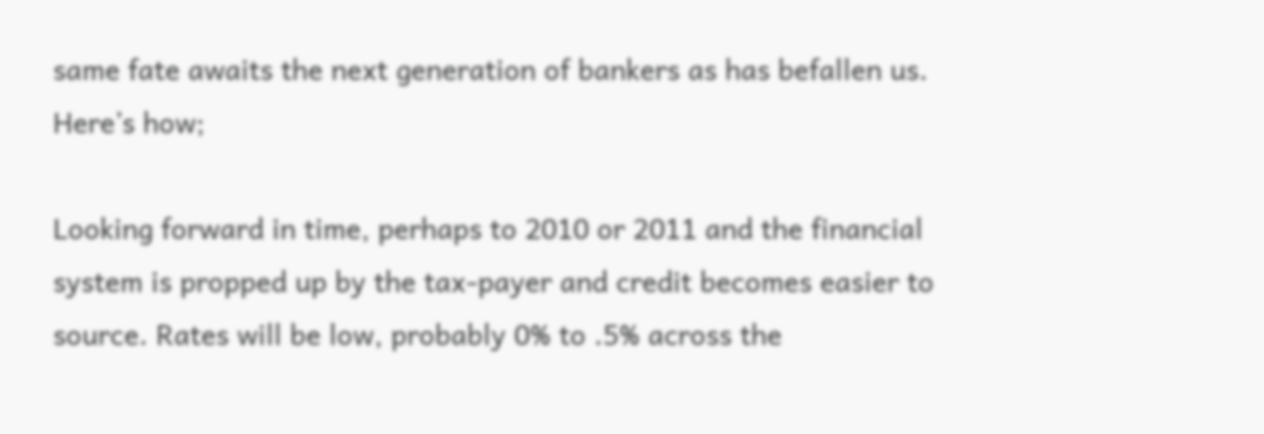same fate awaits the next generation of bankers as has befallen us. Here’s how;

Looking forward in time, perhaps to 2010 or 2011 and the financial system is propped up by the tax-payer and credit becomes easier to source. Rates will be low, probably 0% to .5% across the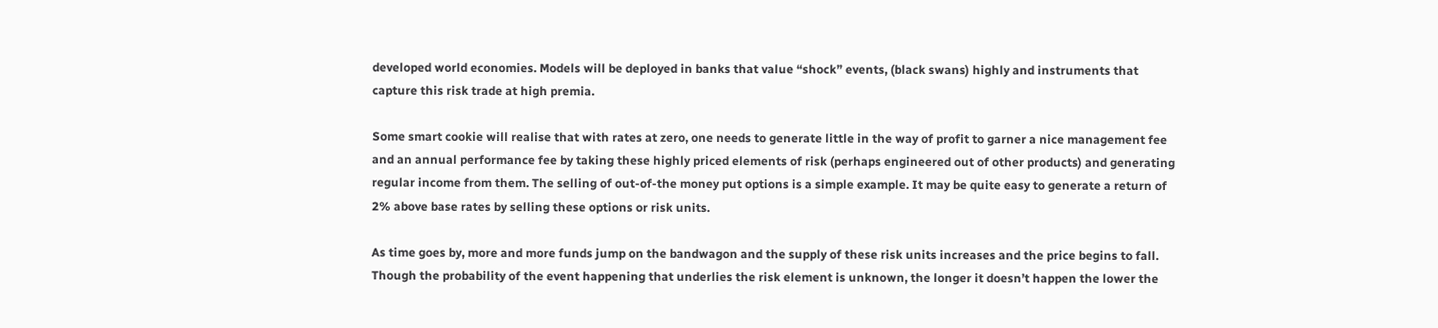developed world economies. Models will be deployed in banks that value “shock” events, (black swans) highly and instruments that capture this risk trade at high premia.

Some smart cookie will realise that with rates at zero, one needs to generate little in the way of profit to garner a nice management fee and an annual performance fee by taking these highly priced elements of risk (perhaps engineered out of other products) and generating regular income from them. The selling of out-of-the money put options is a simple example. It may be quite easy to generate a return of 2% above base rates by selling these options or risk units.

As time goes by, more and more funds jump on the bandwagon and the supply of these risk units increases and the price begins to fall. Though the probability of the event happening that underlies the risk element is unknown, the longer it doesn’t happen the lower the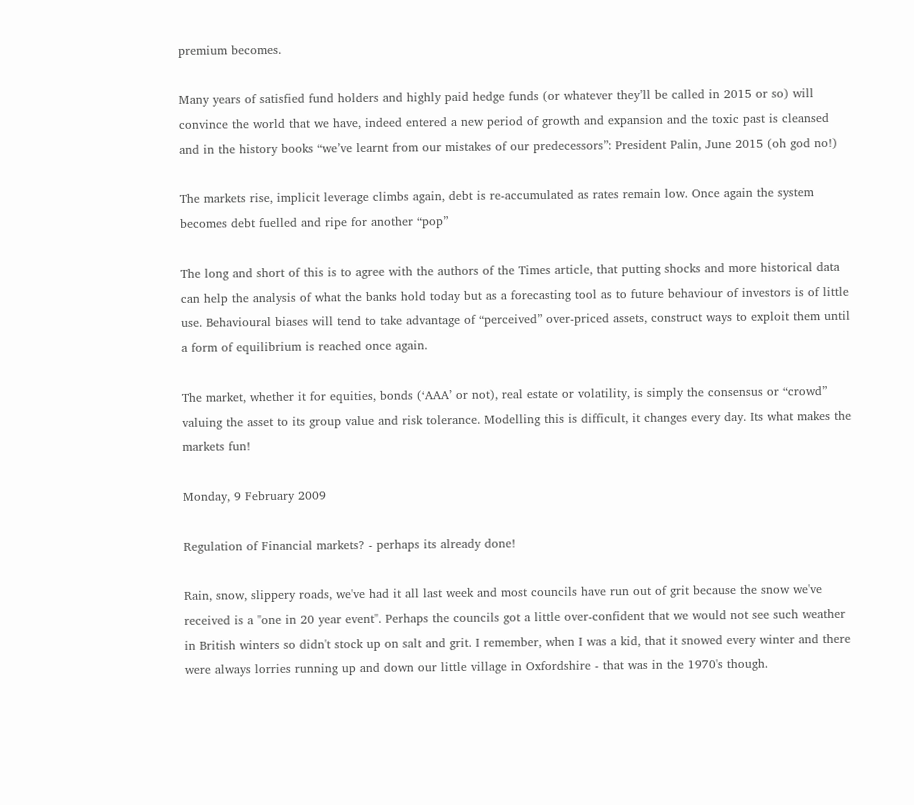premium becomes.

Many years of satisfied fund holders and highly paid hedge funds (or whatever they’ll be called in 2015 or so) will convince the world that we have, indeed entered a new period of growth and expansion and the toxic past is cleansed and in the history books “we’ve learnt from our mistakes of our predecessors”: President Palin, June 2015 (oh god no!)

The markets rise, implicit leverage climbs again, debt is re-accumulated as rates remain low. Once again the system becomes debt fuelled and ripe for another “pop”

The long and short of this is to agree with the authors of the Times article, that putting shocks and more historical data can help the analysis of what the banks hold today but as a forecasting tool as to future behaviour of investors is of little use. Behavioural biases will tend to take advantage of “perceived” over-priced assets, construct ways to exploit them until a form of equilibrium is reached once again.

The market, whether it for equities, bonds (‘AAA’ or not), real estate or volatility, is simply the consensus or “crowd” valuing the asset to its group value and risk tolerance. Modelling this is difficult, it changes every day. Its what makes the markets fun!

Monday, 9 February 2009

Regulation of Financial markets? - perhaps its already done!

Rain, snow, slippery roads, we've had it all last week and most councils have run out of grit because the snow we've received is a "one in 20 year event". Perhaps the councils got a little over-confident that we would not see such weather in British winters so didn't stock up on salt and grit. I remember, when I was a kid, that it snowed every winter and there were always lorries running up and down our little village in Oxfordshire - that was in the 1970's though.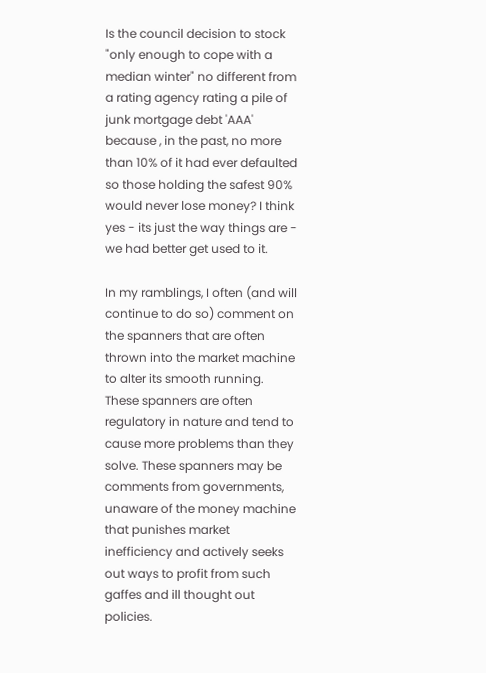Is the council decision to stock "only enough to cope with a median winter" no different from a rating agency rating a pile of junk mortgage debt 'AAA' because , in the past, no more than 10% of it had ever defaulted so those holding the safest 90% would never lose money? I think yes - its just the way things are - we had better get used to it.

In my ramblings, I often (and will continue to do so) comment on the spanners that are often thrown into the market machine to alter its smooth running. These spanners are often regulatory in nature and tend to cause more problems than they solve. These spanners may be comments from governments, unaware of the money machine that punishes market inefficiency and actively seeks out ways to profit from such gaffes and ill thought out policies.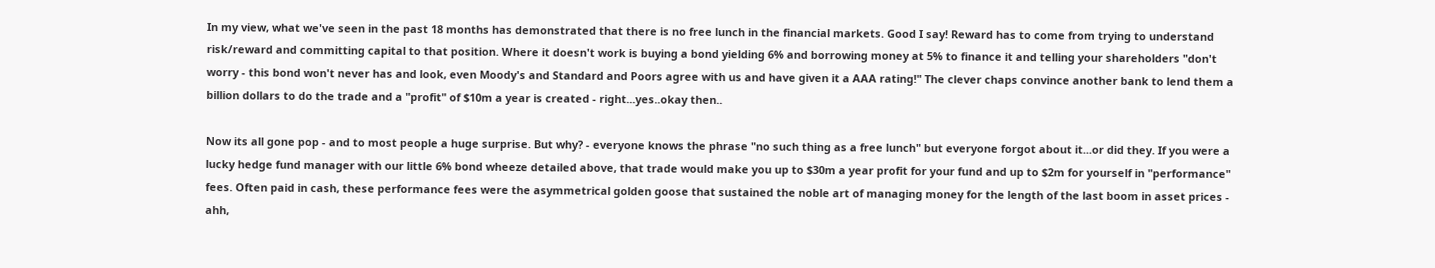In my view, what we've seen in the past 18 months has demonstrated that there is no free lunch in the financial markets. Good I say! Reward has to come from trying to understand risk/reward and committing capital to that position. Where it doesn't work is buying a bond yielding 6% and borrowing money at 5% to finance it and telling your shareholders "don't worry - this bond won't never has and look, even Moody's and Standard and Poors agree with us and have given it a AAA rating!" The clever chaps convince another bank to lend them a billion dollars to do the trade and a "profit" of $10m a year is created - right...yes..okay then..

Now its all gone pop - and to most people a huge surprise. But why? - everyone knows the phrase "no such thing as a free lunch" but everyone forgot about it...or did they. If you were a lucky hedge fund manager with our little 6% bond wheeze detailed above, that trade would make you up to $30m a year profit for your fund and up to $2m for yourself in "performance" fees. Often paid in cash, these performance fees were the asymmetrical golden goose that sustained the noble art of managing money for the length of the last boom in asset prices - ahh,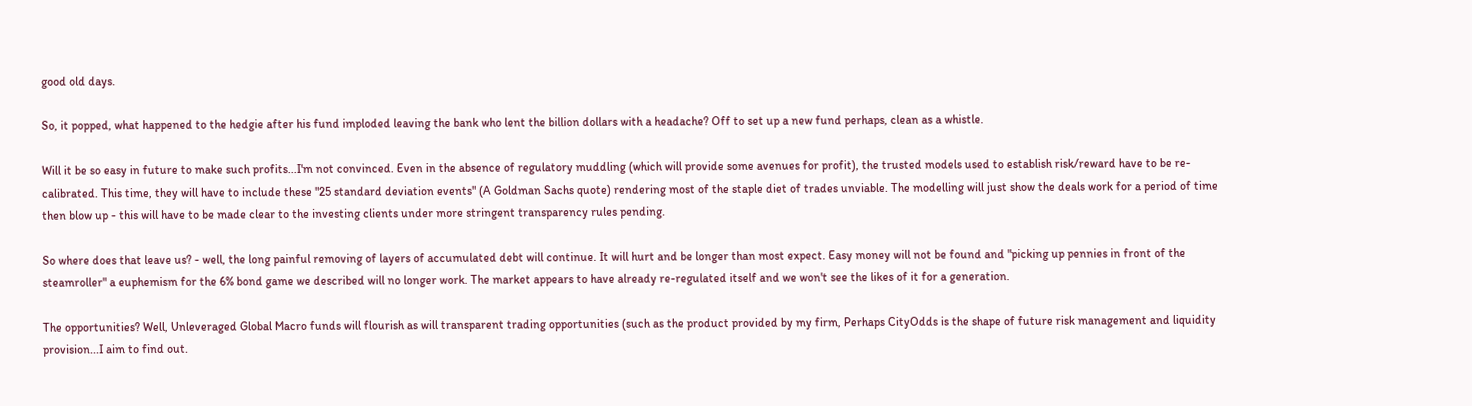good old days.

So, it popped, what happened to the hedgie after his fund imploded leaving the bank who lent the billion dollars with a headache? Off to set up a new fund perhaps, clean as a whistle.

Will it be so easy in future to make such profits...I'm not convinced. Even in the absence of regulatory muddling (which will provide some avenues for profit), the trusted models used to establish risk/reward have to be re-calibrated. This time, they will have to include these "25 standard deviation events" (A Goldman Sachs quote) rendering most of the staple diet of trades unviable. The modelling will just show the deals work for a period of time then blow up - this will have to be made clear to the investing clients under more stringent transparency rules pending.

So where does that leave us? - well, the long painful removing of layers of accumulated debt will continue. It will hurt and be longer than most expect. Easy money will not be found and "picking up pennies in front of the steamroller" a euphemism for the 6% bond game we described will no longer work. The market appears to have already re-regulated itself and we won't see the likes of it for a generation.

The opportunities? Well, Unleveraged Global Macro funds will flourish as will transparent trading opportunities (such as the product provided by my firm, Perhaps CityOdds is the shape of future risk management and liquidity provision...I aim to find out.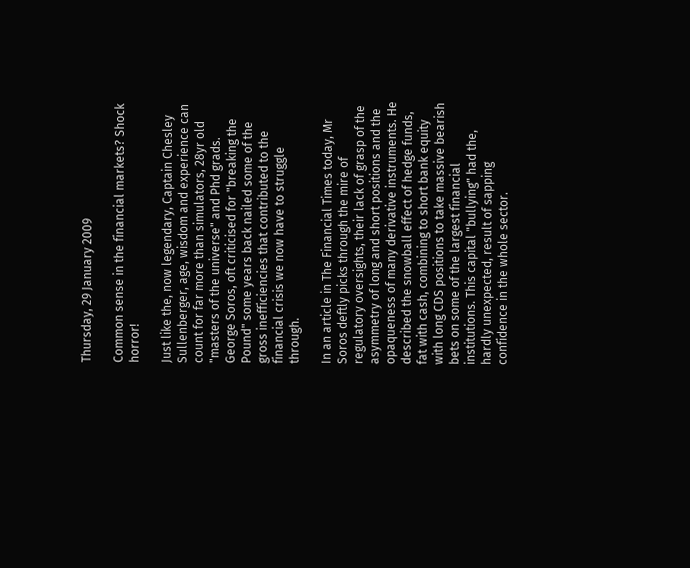Thursday, 29 January 2009

Common sense in the financial markets? Shock horror!

Just like the, now legendary, Captain Chesley Sullenberger, age, wisdom and experience can count for far more than simulators, 28yr old "masters of the universe" and Phd grads. George Soros, oft criticised for "breaking the Pound" some years back nailed some of the gross inefficiencies that contributed to the financial crisis we now have to struggle through.

In an article in The Financial Times today, Mr Soros deftly picks through the mire of regulatory oversights, their lack of grasp of the asymmetry of long and short positions and the opaqueness of many derivative instruments. He described the snowball effect of hedge funds, fat with cash, combining to short bank equity with long CDS positions to take massive bearish bets on some of the largest financial institutions. This capital "bullying" had the, hardly unexpected, result of sapping confidence in the whole sector.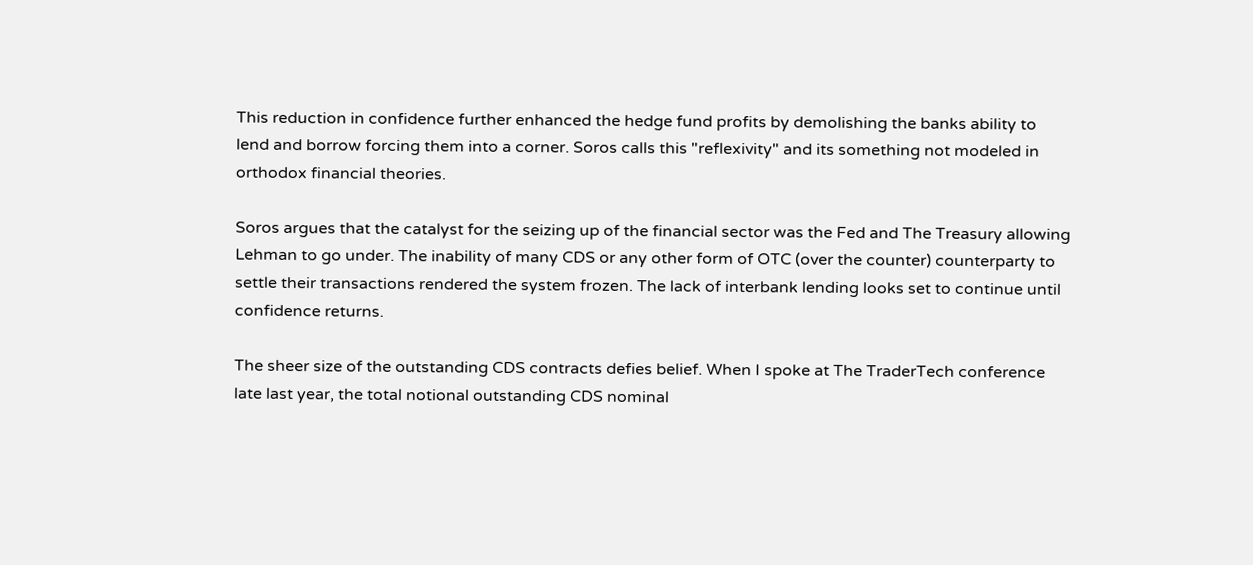This reduction in confidence further enhanced the hedge fund profits by demolishing the banks ability to lend and borrow forcing them into a corner. Soros calls this "reflexivity" and its something not modeled in orthodox financial theories.

Soros argues that the catalyst for the seizing up of the financial sector was the Fed and The Treasury allowing Lehman to go under. The inability of many CDS or any other form of OTC (over the counter) counterparty to settle their transactions rendered the system frozen. The lack of interbank lending looks set to continue until confidence returns.

The sheer size of the outstanding CDS contracts defies belief. When I spoke at The TraderTech conference late last year, the total notional outstanding CDS nominal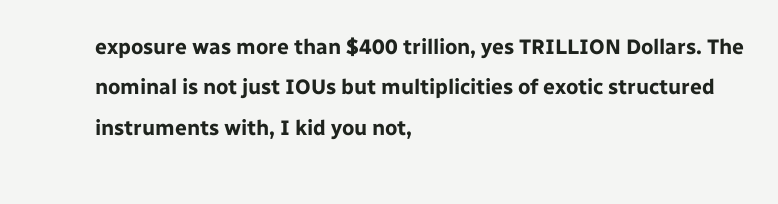exposure was more than $400 trillion, yes TRILLION Dollars. The nominal is not just IOUs but multiplicities of exotic structured instruments with, I kid you not,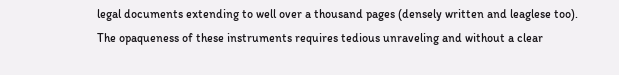legal documents extending to well over a thousand pages (densely written and leaglese too). The opaqueness of these instruments requires tedious unraveling and without a clear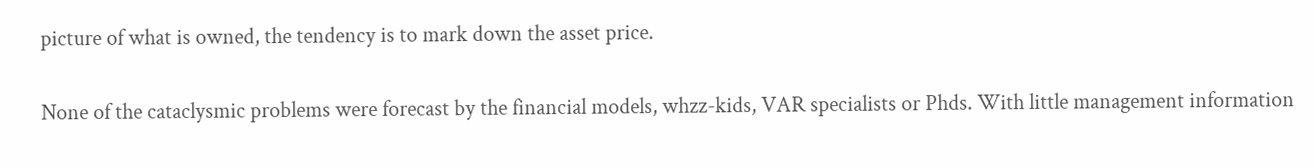picture of what is owned, the tendency is to mark down the asset price.

None of the cataclysmic problems were forecast by the financial models, whzz-kids, VAR specialists or Phds. With little management information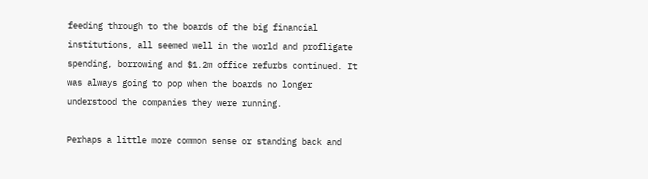feeding through to the boards of the big financial institutions, all seemed well in the world and profligate spending, borrowing and $1.2m office refurbs continued. It was always going to pop when the boards no longer understood the companies they were running.

Perhaps a little more common sense or standing back and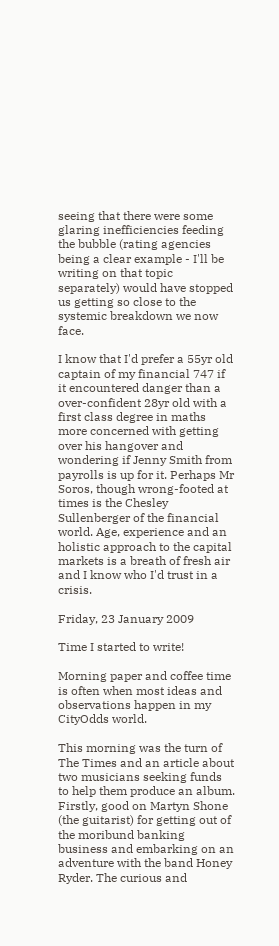seeing that there were some glaring inefficiencies feeding the bubble (rating agencies being a clear example - I'll be writing on that topic separately) would have stopped us getting so close to the systemic breakdown we now face.

I know that I'd prefer a 55yr old captain of my financial 747 if it encountered danger than a over-confident 28yr old with a first class degree in maths more concerned with getting over his hangover and wondering if Jenny Smith from payrolls is up for it. Perhaps Mr Soros, though wrong-footed at times is the Chesley Sullenberger of the financial world. Age, experience and an holistic approach to the capital markets is a breath of fresh air and I know who I'd trust in a crisis.

Friday, 23 January 2009

Time I started to write!

Morning paper and coffee time is often when most ideas and observations happen in my CityOdds world.

This morning was the turn of The Times and an article about two musicians seeking funds to help them produce an album. Firstly, good on Martyn Shone (the guitarist) for getting out of the moribund banking business and embarking on an adventure with the band Honey Ryder. The curious and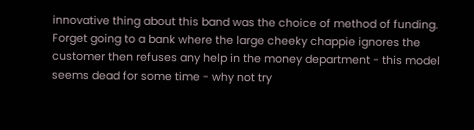innovative thing about this band was the choice of method of funding. Forget going to a bank where the large cheeky chappie ignores the customer then refuses any help in the money department - this model seems dead for some time - why not try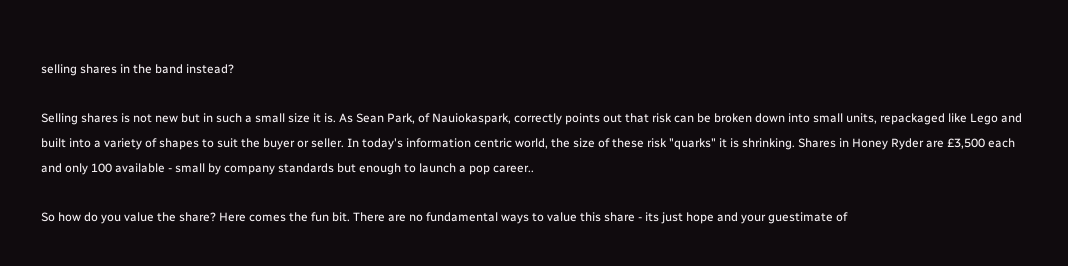selling shares in the band instead?

Selling shares is not new but in such a small size it is. As Sean Park, of Nauiokaspark, correctly points out that risk can be broken down into small units, repackaged like Lego and built into a variety of shapes to suit the buyer or seller. In today's information centric world, the size of these risk "quarks" it is shrinking. Shares in Honey Ryder are £3,500 each and only 100 available - small by company standards but enough to launch a pop career..

So how do you value the share? Here comes the fun bit. There are no fundamental ways to value this share - its just hope and your guestimate of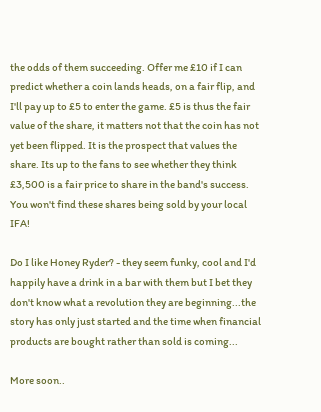the odds of them succeeding. Offer me £10 if I can predict whether a coin lands heads, on a fair flip, and I'll pay up to £5 to enter the game. £5 is thus the fair value of the share, it matters not that the coin has not yet been flipped. It is the prospect that values the share. Its up to the fans to see whether they think £3,500 is a fair price to share in the band's success. You won't find these shares being sold by your local IFA!

Do I like Honey Ryder? - they seem funky, cool and I'd happily have a drink in a bar with them but I bet they don't know what a revolution they are beginning...the story has only just started and the time when financial products are bought rather than sold is coming...

More soon..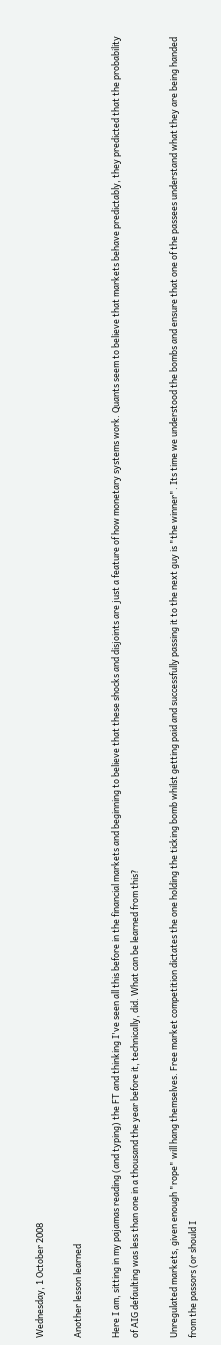Wednesday, 1 October 2008

Another lesson learned

Here I am, sitting in my pajamas reading (and typing) the FT and thinking I've seen all this before in the financial markets and beginning to believe that these shocks and disjoints are just a feature of how monetary systems work. Quants seem to believe that markets behave predictably, they predicted that the probability of AIG defaulting was less than one in a thousand the year before it, technically, did. What can be learned from this?

Unregulated markets, given enough "rope" will hang themselves. Free market competition dictates the one holding the ticking bomb whilst getting paid and successfully passing it to the next guy is "the winner". Its time we understood the bombs and ensure that one of the passees understand what they are being handed from the passors (or should I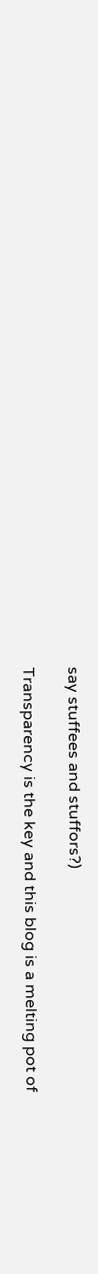say stuffees and stuffors?)

Transparency is the key and this blog is a melting pot of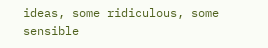ideas, some ridiculous, some sensible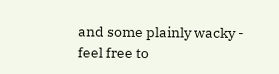and some plainly wacky - feel free to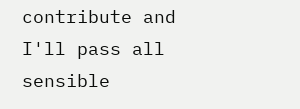contribute and I'll pass all sensible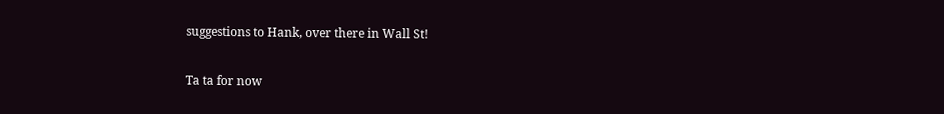suggestions to Hank, over there in Wall St!

Ta ta for now